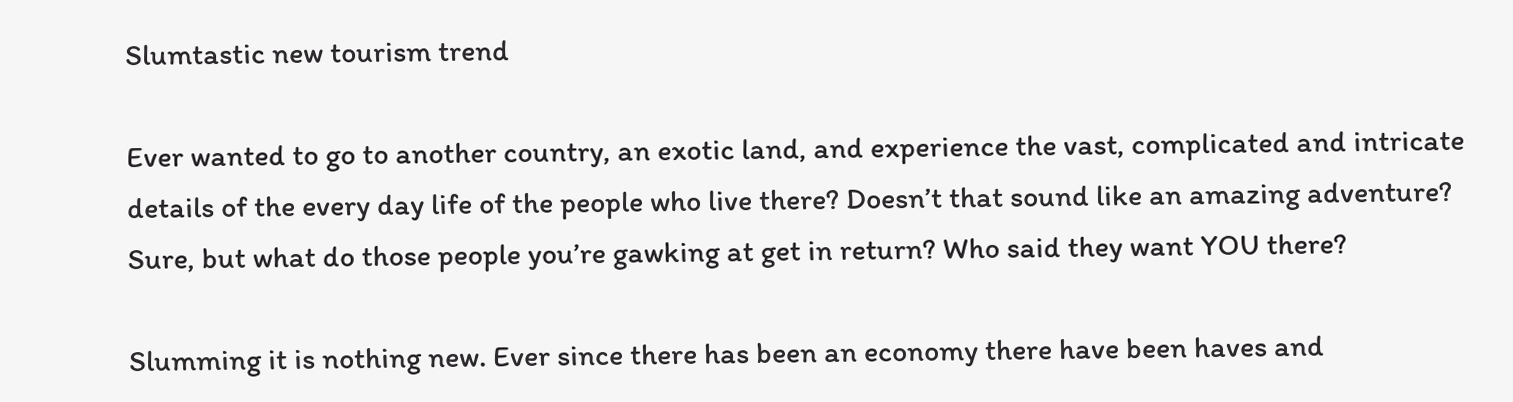Slumtastic new tourism trend

Ever wanted to go to another country, an exotic land, and experience the vast, complicated and intricate details of the every day life of the people who live there? Doesn’t that sound like an amazing adventure? Sure, but what do those people you’re gawking at get in return? Who said they want YOU there?

Slumming it is nothing new. Ever since there has been an economy there have been haves and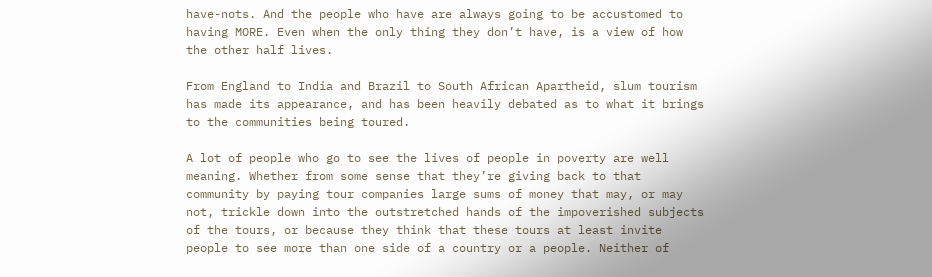have-nots. And the people who have are always going to be accustomed to having MORE. Even when the only thing they don’t have, is a view of how the other half lives.

From England to India and Brazil to South African Apartheid, slum tourism has made its appearance, and has been heavily debated as to what it brings to the communities being toured.

A lot of people who go to see the lives of people in poverty are well meaning. Whether from some sense that they’re giving back to that community by paying tour companies large sums of money that may, or may not, trickle down into the outstretched hands of the impoverished subjects of the tours, or because they think that these tours at least invite people to see more than one side of a country or a people. Neither of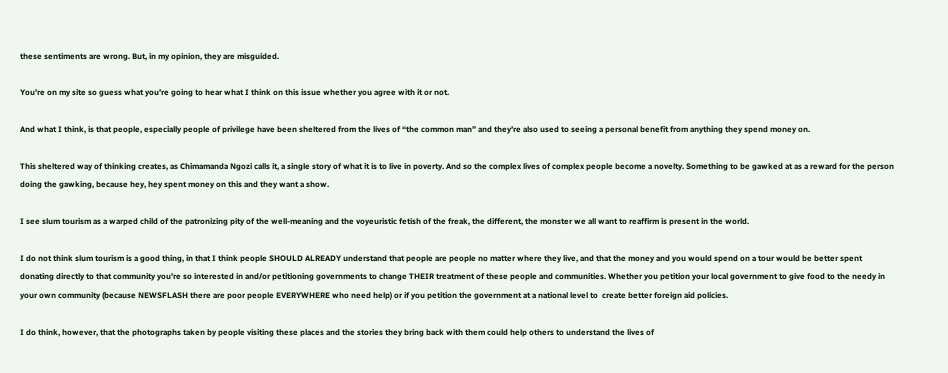these sentiments are wrong. But, in my opinion, they are misguided.

You’re on my site so guess what you’re going to hear what I think on this issue whether you agree with it or not.

And what I think, is that people, especially people of privilege have been sheltered from the lives of “the common man” and they’re also used to seeing a personal benefit from anything they spend money on.

This sheltered way of thinking creates, as Chimamanda Ngozi calls it, a single story of what it is to live in poverty. And so the complex lives of complex people become a novelty. Something to be gawked at as a reward for the person doing the gawking, because hey, hey spent money on this and they want a show.

I see slum tourism as a warped child of the patronizing pity of the well-meaning and the voyeuristic fetish of the freak, the different, the monster we all want to reaffirm is present in the world.

I do not think slum tourism is a good thing, in that I think people SHOULD ALREADY understand that people are people no matter where they live, and that the money and you would spend on a tour would be better spent donating directly to that community you’re so interested in and/or petitioning governments to change THEIR treatment of these people and communities. Whether you petition your local government to give food to the needy in your own community (because NEWSFLASH there are poor people EVERYWHERE who need help) or if you petition the government at a national level to  create better foreign aid policies.

I do think, however, that the photographs taken by people visiting these places and the stories they bring back with them could help others to understand the lives of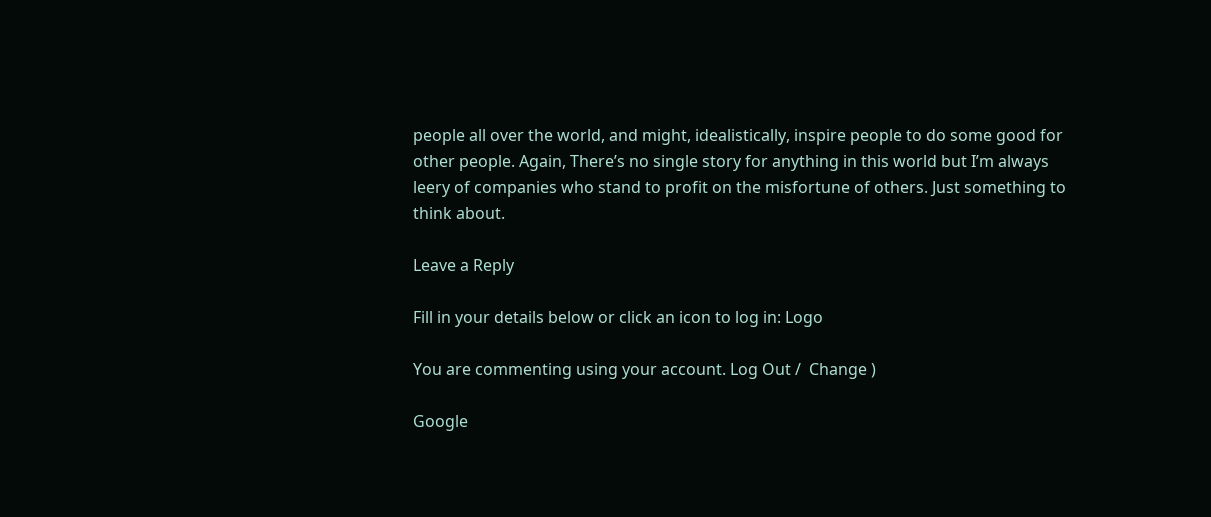people all over the world, and might, idealistically, inspire people to do some good for other people. Again, There’s no single story for anything in this world but I’m always leery of companies who stand to profit on the misfortune of others. Just something to think about.

Leave a Reply

Fill in your details below or click an icon to log in: Logo

You are commenting using your account. Log Out /  Change )

Google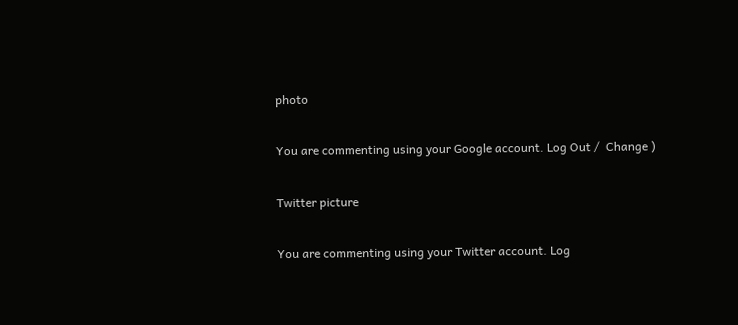photo

You are commenting using your Google account. Log Out /  Change )

Twitter picture

You are commenting using your Twitter account. Log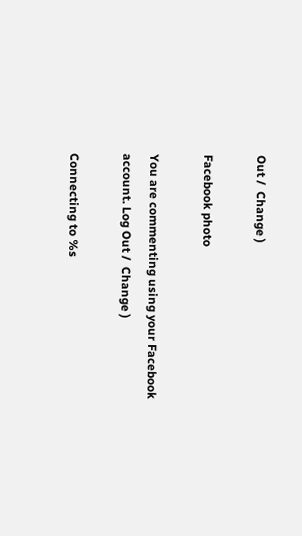Out /  Change )

Facebook photo

You are commenting using your Facebook account. Log Out /  Change )

Connecting to %s